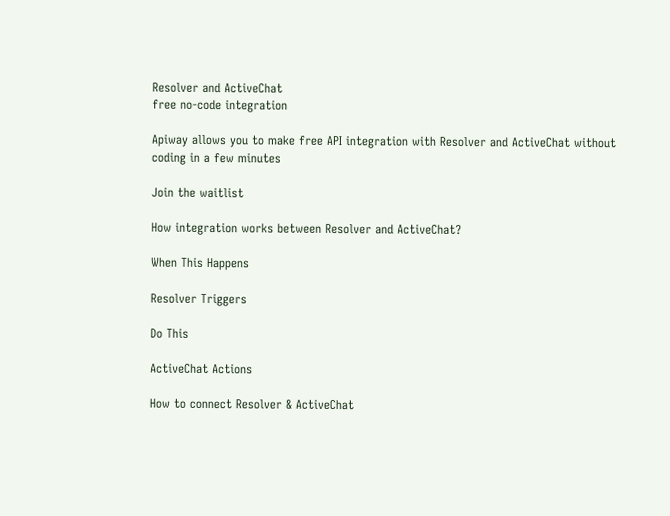Resolver and ActiveChat
free no-code integration

Apiway allows you to make free API integration with Resolver and ActiveChat without coding in a few minutes

Join the waitlist

How integration works between Resolver and ActiveChat?

When This Happens

Resolver Triggers

Do This

ActiveChat Actions

How to connect Resolver & ActiveChat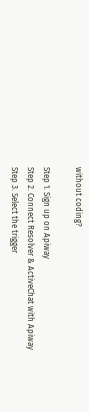without coding?

Step 1. Sign up on Apiway
Step 2. Connect Resolver & ActiveChat with Apiway
Step 3. Select the trigger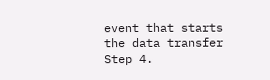event that starts the data transfer
Step 4.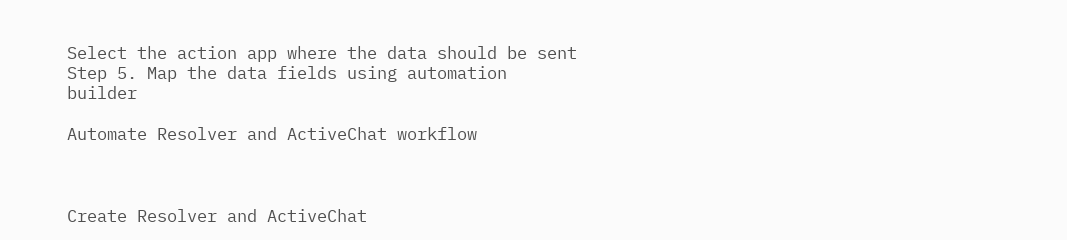Select the action app where the data should be sent
Step 5. Map the data fields using automation builder

Automate Resolver and ActiveChat workflow



Create Resolver and ActiveChat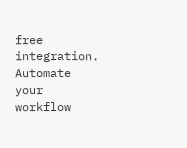free integration. Automate your workflow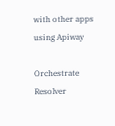with other apps using Apiway

Orchestrate Resolver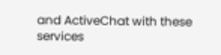and ActiveChat with these services